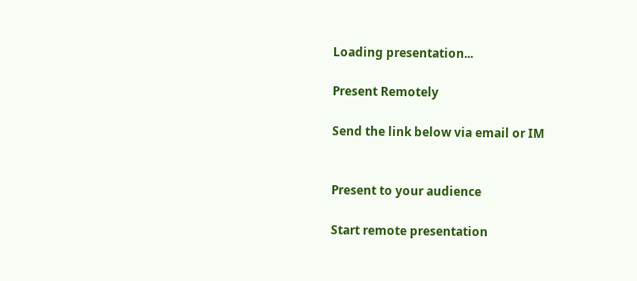Loading presentation...

Present Remotely

Send the link below via email or IM


Present to your audience

Start remote presentation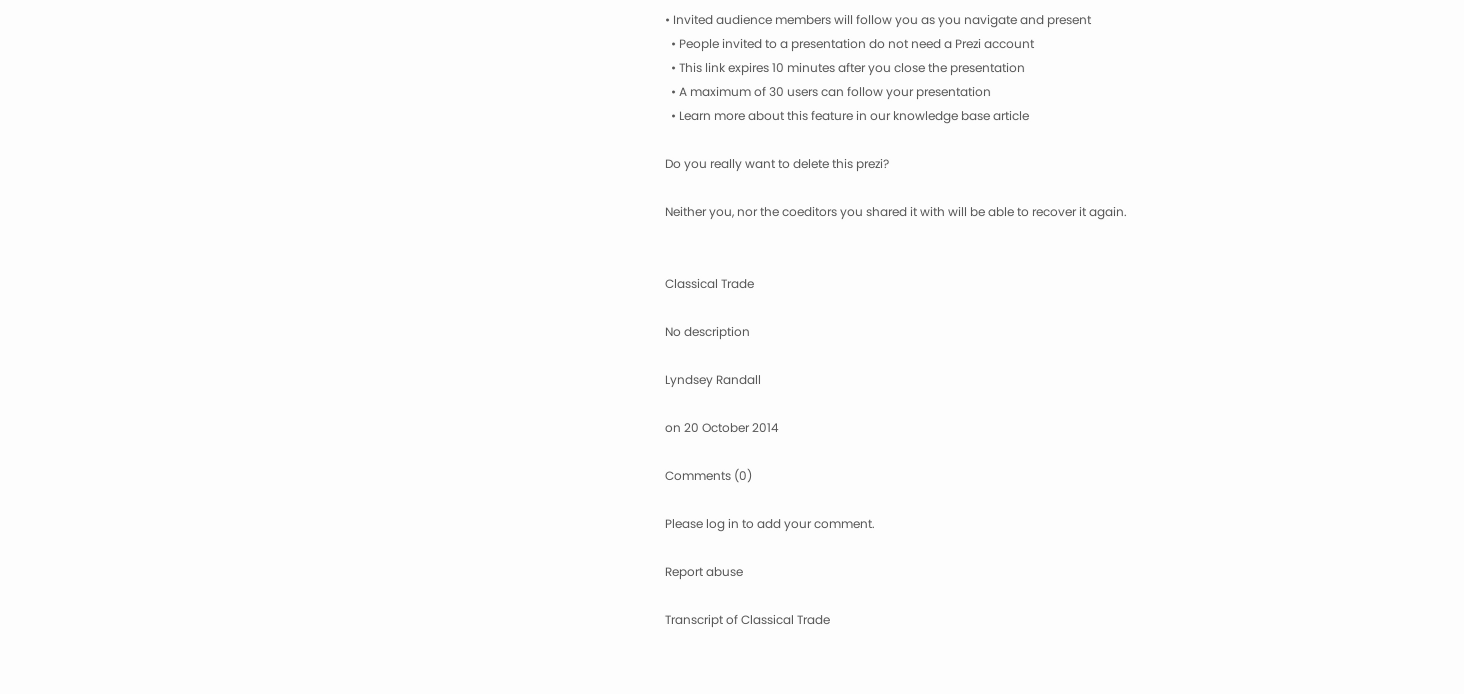• Invited audience members will follow you as you navigate and present
  • People invited to a presentation do not need a Prezi account
  • This link expires 10 minutes after you close the presentation
  • A maximum of 30 users can follow your presentation
  • Learn more about this feature in our knowledge base article

Do you really want to delete this prezi?

Neither you, nor the coeditors you shared it with will be able to recover it again.


Classical Trade

No description

Lyndsey Randall

on 20 October 2014

Comments (0)

Please log in to add your comment.

Report abuse

Transcript of Classical Trade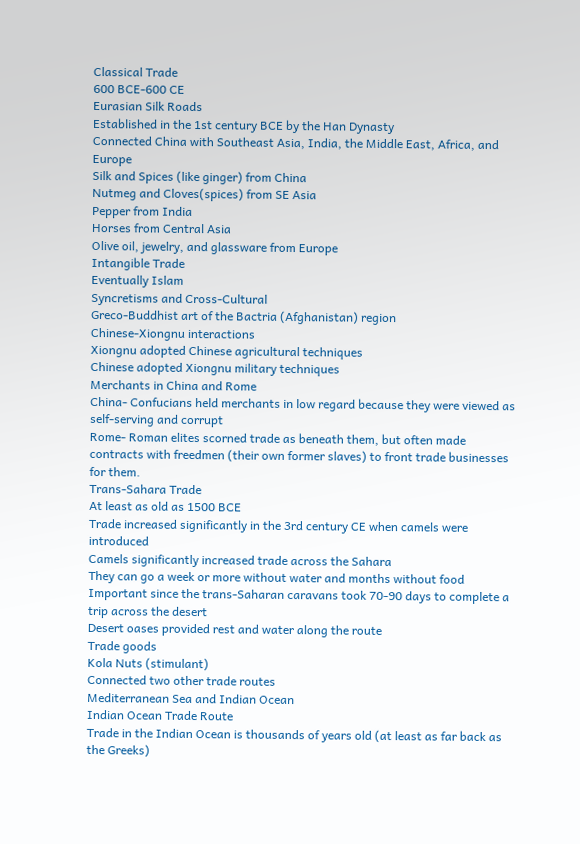Classical Trade
600 BCE-600 CE
Eurasian Silk Roads
Established in the 1st century BCE by the Han Dynasty
Connected China with Southeast Asia, India, the Middle East, Africa, and Europe
Silk and Spices (like ginger) from China
Nutmeg and Cloves(spices) from SE Asia
Pepper from India
Horses from Central Asia
Olive oil, jewelry, and glassware from Europe
Intangible Trade
Eventually Islam
Syncretisms and Cross-Cultural
Greco-Buddhist art of the Bactria (Afghanistan) region
Chinese-Xiongnu interactions
Xiongnu adopted Chinese agricultural techniques
Chinese adopted Xiongnu military techniques
Merchants in China and Rome
China- Confucians held merchants in low regard because they were viewed as self-serving and corrupt
Rome- Roman elites scorned trade as beneath them, but often made contracts with freedmen (their own former slaves) to front trade businesses for them.
Trans-Sahara Trade
At least as old as 1500 BCE
Trade increased significantly in the 3rd century CE when camels were introduced
Camels significantly increased trade across the Sahara
They can go a week or more without water and months without food
Important since the trans-Saharan caravans took 70-90 days to complete a trip across the desert
Desert oases provided rest and water along the route
Trade goods
Kola Nuts (stimulant)
Connected two other trade routes
Mediterranean Sea and Indian Ocean
Indian Ocean Trade Route
Trade in the Indian Ocean is thousands of years old (at least as far back as the Greeks)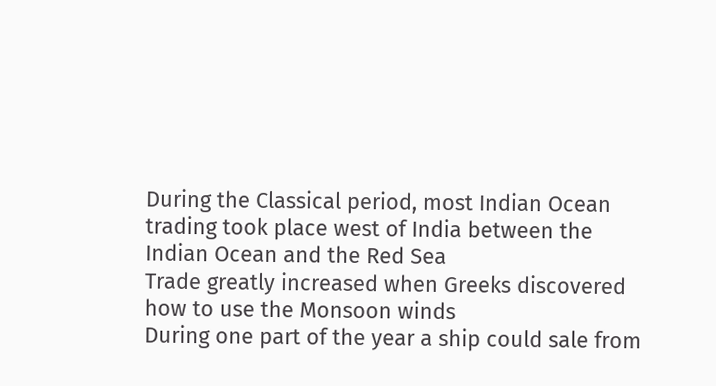During the Classical period, most Indian Ocean trading took place west of India between the Indian Ocean and the Red Sea
Trade greatly increased when Greeks discovered how to use the Monsoon winds
During one part of the year a ship could sale from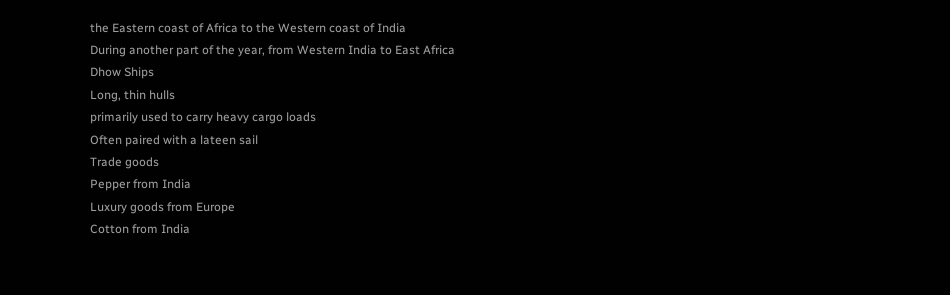the Eastern coast of Africa to the Western coast of India
During another part of the year, from Western India to East Africa
Dhow Ships
Long, thin hulls
primarily used to carry heavy cargo loads
Often paired with a lateen sail
Trade goods
Pepper from India
Luxury goods from Europe
Cotton from India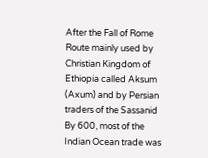After the Fall of Rome
Route mainly used by Christian Kingdom of Ethiopia called Aksum (Axum) and by Persian traders of the Sassanid
By 600, most of the Indian Ocean trade was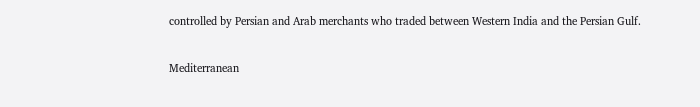controlled by Persian and Arab merchants who traded between Western India and the Persian Gulf.

Mediterranean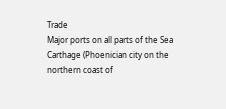Trade
Major ports on all parts of the Sea
Carthage (Phoenician city on the northern coast of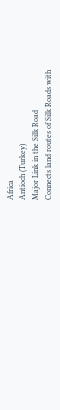Africa
Antioch (Turkey)
Major Link in the Silk Road
Connects land routes of Silk Roads with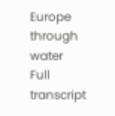Europe through water
Full transcript